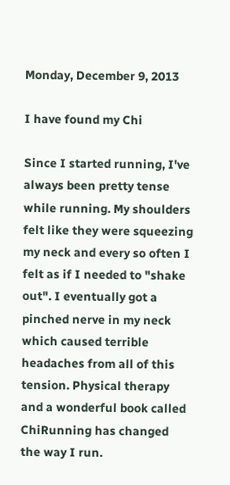Monday, December 9, 2013

I have found my Chi

Since I started running, I've always been pretty tense while running. My shoulders felt like they were squeezing my neck and every so often I felt as if I needed to "shake out". I eventually got a pinched nerve in my neck which caused terrible headaches from all of this tension. Physical therapy and a wonderful book called ChiRunning has changed the way I run.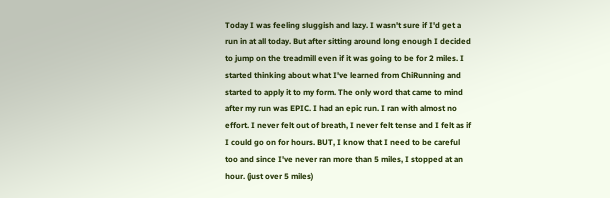Today I was feeling sluggish and lazy. I wasn't sure if I'd get a run in at all today. But after sitting around long enough I decided to jump on the treadmill even if it was going to be for 2 miles. I started thinking about what I've learned from ChiRunning and started to apply it to my form. The only word that came to mind after my run was EPIC. I had an epic run. I ran with almost no effort. I never felt out of breath, I never felt tense and I felt as if I could go on for hours. BUT, I know that I need to be careful too and since I've never ran more than 5 miles, I stopped at an hour. (just over 5 miles)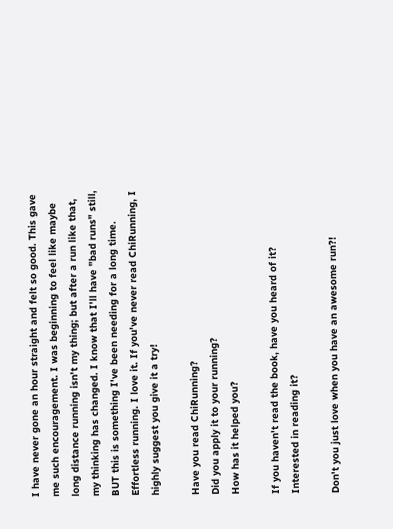I have never gone an hour straight and felt so good. This gave me such encouragement. I was beginning to feel like maybe long distance running isn't my thing; but after a run like that, my thinking has changed. I know that I'll have "bad runs" still, BUT this is something I've been needing for a long time. Effortless running. I love it. If you've never read ChiRunning, I highly suggest you give it a try!

Have you read ChiRunning?
Did you apply it to your running?
How has it helped you?

If you haven't read the book, have you heard of it?
Interested in reading it?

Don't you just love when you have an awesome run?!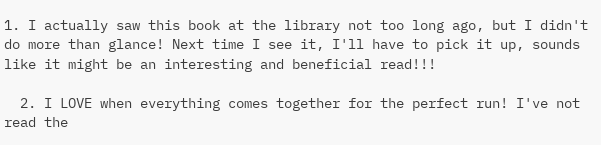1. I actually saw this book at the library not too long ago, but I didn't do more than glance! Next time I see it, I'll have to pick it up, sounds like it might be an interesting and beneficial read!!!

  2. I LOVE when everything comes together for the perfect run! I've not read the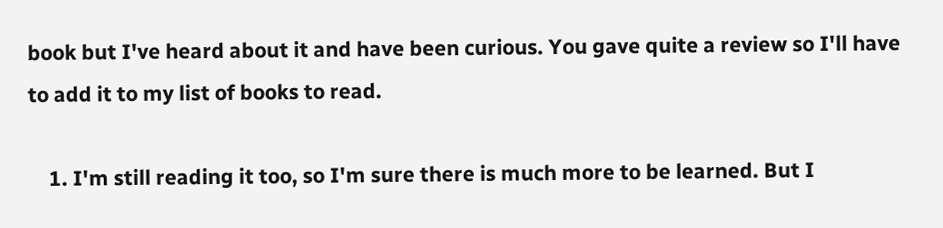book but I've heard about it and have been curious. You gave quite a review so I'll have to add it to my list of books to read.

    1. I'm still reading it too, so I'm sure there is much more to be learned. But I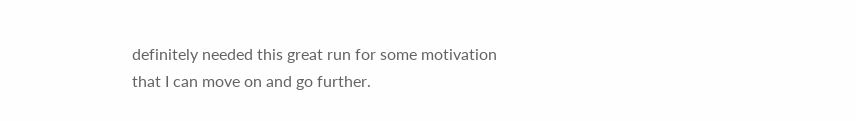definitely needed this great run for some motivation that I can move on and go further.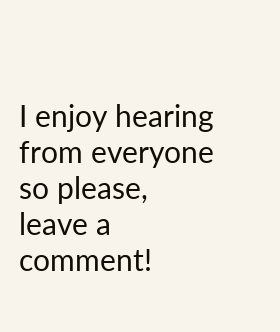I enjoy hearing from everyone so please, leave a comment!